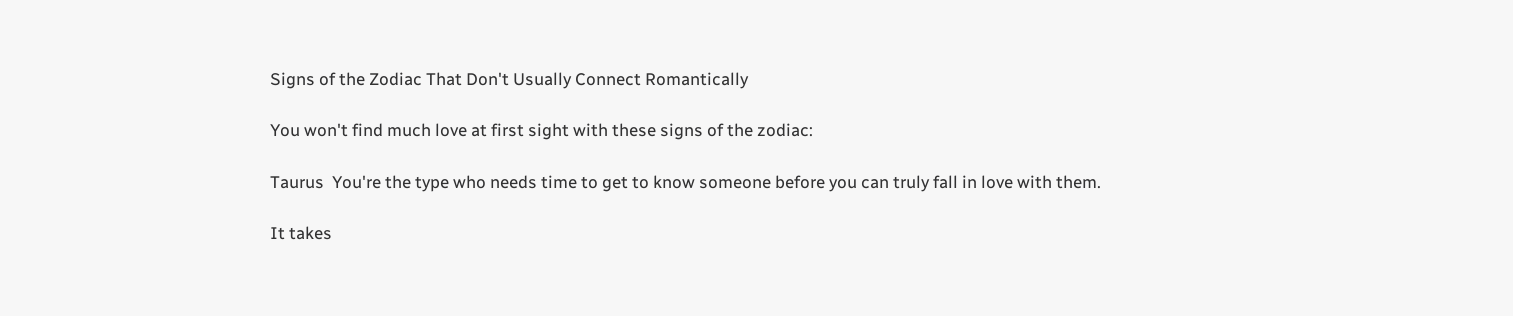Signs of the Zodiac That Don't Usually Connect Romantically

You won't find much love at first sight with these signs of the zodiac:

Taurus  You're the type who needs time to get to know someone before you can truly fall in love with them.

It takes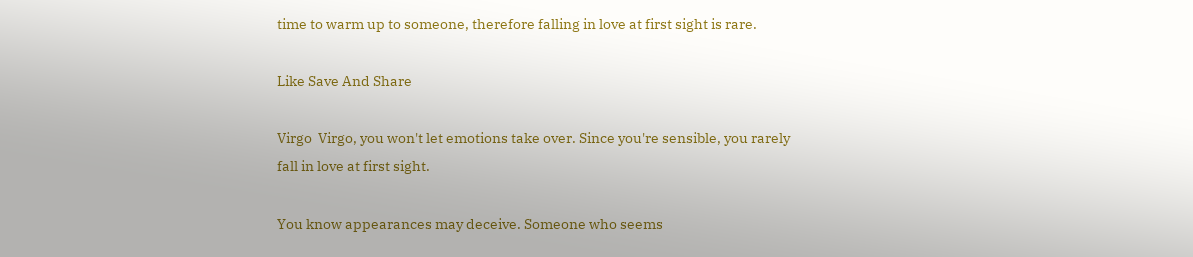time to warm up to someone, therefore falling in love at first sight is rare.

Like Save And Share

Virgo  Virgo, you won't let emotions take over. Since you're sensible, you rarely fall in love at first sight.

You know appearances may deceive. Someone who seems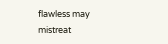flawless may mistreat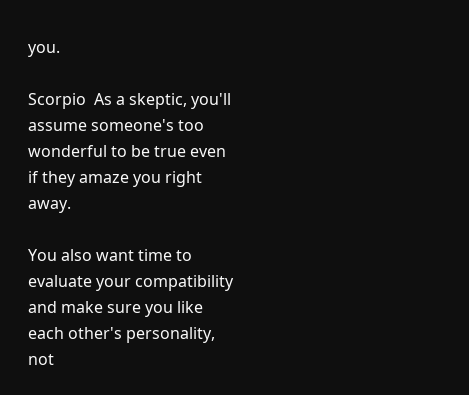you.

Scorpio  As a skeptic, you'll assume someone's too wonderful to be true even if they amaze you right away.

You also want time to evaluate your compatibility and make sure you like each other's personality, not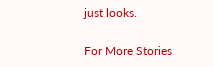just looks.

For More Stories